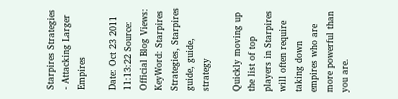Starpires Strategies - Attacking Larger Empires

Date: Oct 23 2011 11:13:22 Source: Official Blog Views:
KeyWord: Starpires Strategies, Starpires guide, guide, strategy

Quickly moving up the list of top players in Starpires will often require taking down empires who are more powerful than you are.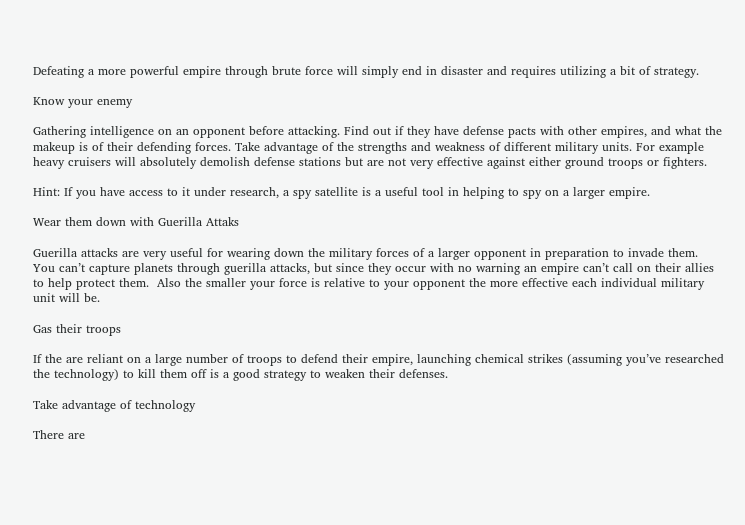Defeating a more powerful empire through brute force will simply end in disaster and requires utilizing a bit of strategy.

Know your enemy

Gathering intelligence on an opponent before attacking. Find out if they have defense pacts with other empires, and what the makeup is of their defending forces. Take advantage of the strengths and weakness of different military units. For example heavy cruisers will absolutely demolish defense stations but are not very effective against either ground troops or fighters.

Hint: If you have access to it under research, a spy satellite is a useful tool in helping to spy on a larger empire.

Wear them down with Guerilla Attaks

Guerilla attacks are very useful for wearing down the military forces of a larger opponent in preparation to invade them.  You can’t capture planets through guerilla attacks, but since they occur with no warning an empire can’t call on their allies to help protect them.  Also the smaller your force is relative to your opponent the more effective each individual military unit will be.

Gas their troops

If the are reliant on a large number of troops to defend their empire, launching chemical strikes (assuming you’ve researched the technology) to kill them off is a good strategy to weaken their defenses.

Take advantage of technology

There are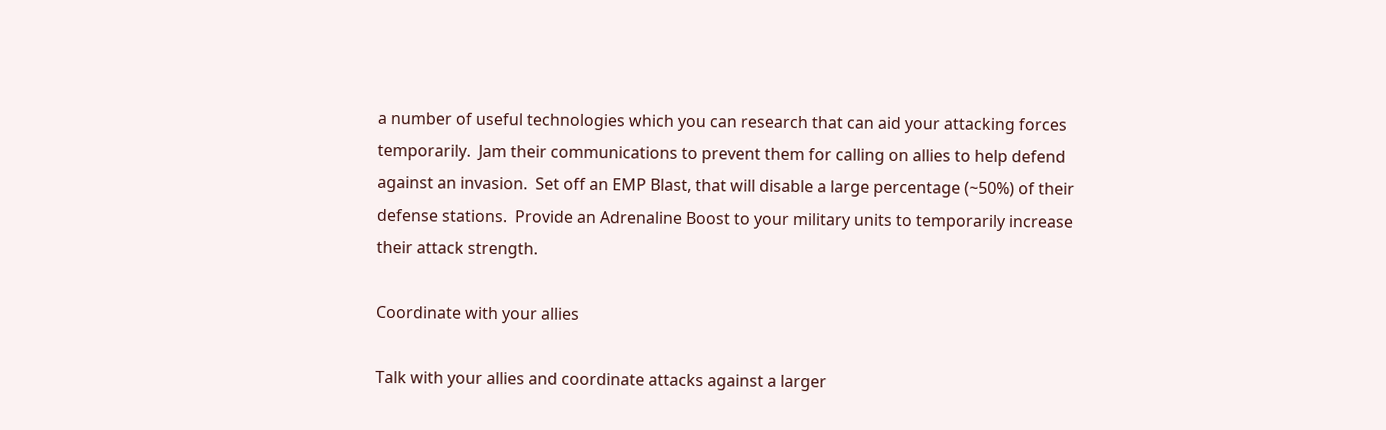a number of useful technologies which you can research that can aid your attacking forces temporarily.  Jam their communications to prevent them for calling on allies to help defend against an invasion.  Set off an EMP Blast, that will disable a large percentage (~50%) of their defense stations.  Provide an Adrenaline Boost to your military units to temporarily increase their attack strength.

Coordinate with your allies

Talk with your allies and coordinate attacks against a larger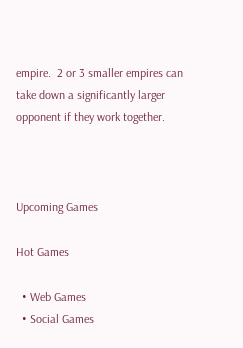empire.  2 or 3 smaller empires can take down a significantly larger opponent if they work together.



Upcoming Games

Hot Games

  • Web Games
  • Social Games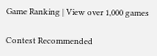Game Ranking | View over 1,000 games

Contest Recommended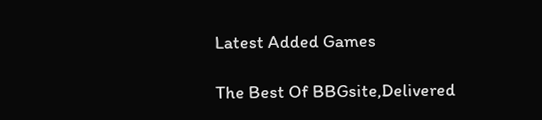Latest Added Games

The Best Of BBGsite,Delivered